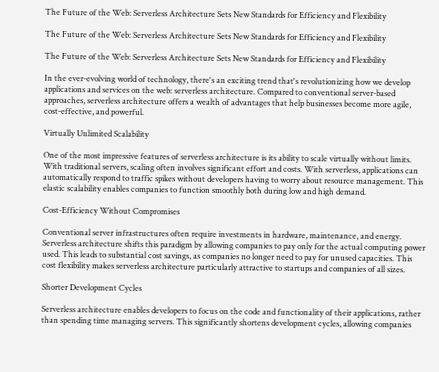The Future of the Web: Serverless Architecture Sets New Standards for Efficiency and Flexibility

The Future of the Web: Serverless Architecture Sets New Standards for Efficiency and Flexibility

The Future of the Web: Serverless Architecture Sets New Standards for Efficiency and Flexibility

In the ever-evolving world of technology, there's an exciting trend that's revolutionizing how we develop applications and services on the web: serverless architecture. Compared to conventional server-based approaches, serverless architecture offers a wealth of advantages that help businesses become more agile, cost-effective, and powerful.

Virtually Unlimited Scalability

One of the most impressive features of serverless architecture is its ability to scale virtually without limits. With traditional servers, scaling often involves significant effort and costs. With serverless, applications can automatically respond to traffic spikes without developers having to worry about resource management. This elastic scalability enables companies to function smoothly both during low and high demand.

Cost-Efficiency Without Compromises

Conventional server infrastructures often require investments in hardware, maintenance, and energy. Serverless architecture shifts this paradigm by allowing companies to pay only for the actual computing power used. This leads to substantial cost savings, as companies no longer need to pay for unused capacities. This cost flexibility makes serverless architecture particularly attractive to startups and companies of all sizes.

Shorter Development Cycles

Serverless architecture enables developers to focus on the code and functionality of their applications, rather than spending time managing servers. This significantly shortens development cycles, allowing companies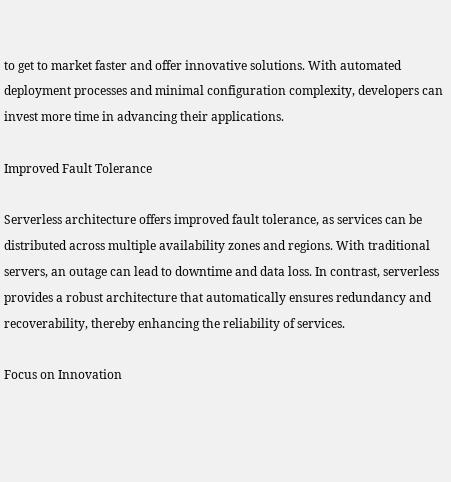to get to market faster and offer innovative solutions. With automated deployment processes and minimal configuration complexity, developers can invest more time in advancing their applications.

Improved Fault Tolerance

Serverless architecture offers improved fault tolerance, as services can be distributed across multiple availability zones and regions. With traditional servers, an outage can lead to downtime and data loss. In contrast, serverless provides a robust architecture that automatically ensures redundancy and recoverability, thereby enhancing the reliability of services.

Focus on Innovation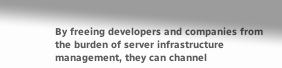By freeing developers and companies from the burden of server infrastructure management, they can channel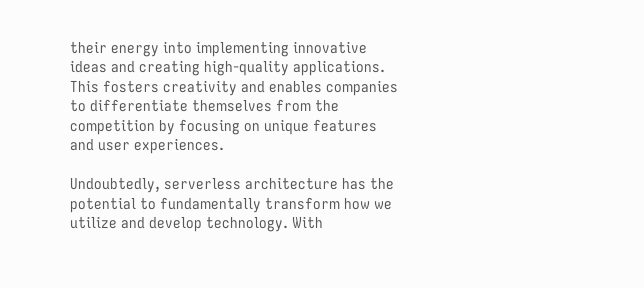their energy into implementing innovative ideas and creating high-quality applications. This fosters creativity and enables companies to differentiate themselves from the competition by focusing on unique features and user experiences.

Undoubtedly, serverless architecture has the potential to fundamentally transform how we utilize and develop technology. With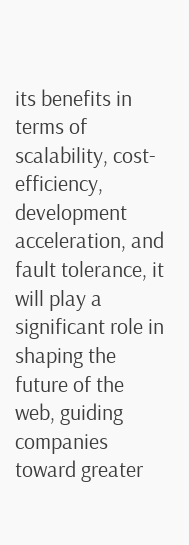its benefits in terms of scalability, cost-efficiency, development acceleration, and fault tolerance, it will play a significant role in shaping the future of the web, guiding companies toward greater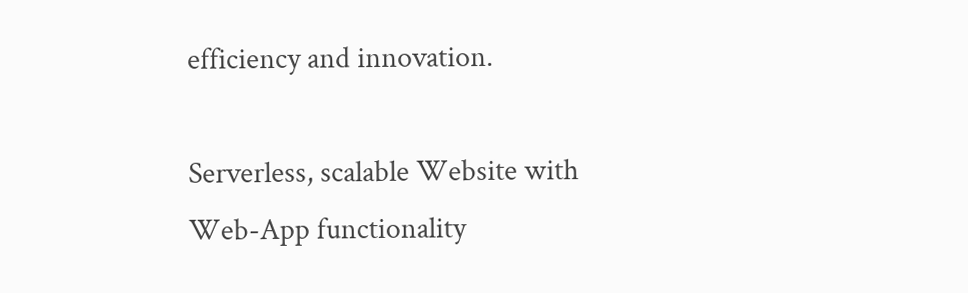efficiency and innovation.

Serverless, scalable Website with Web-App functionality